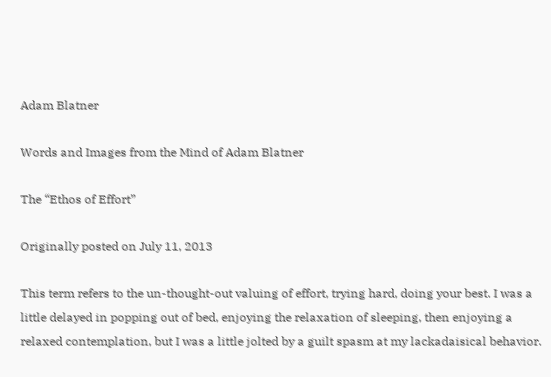Adam Blatner

Words and Images from the Mind of Adam Blatner

The “Ethos of Effort”

Originally posted on July 11, 2013

This term refers to the un-thought-out valuing of effort, trying hard, doing your best. I was a little delayed in popping out of bed, enjoying the relaxation of sleeping, then enjoying a relaxed contemplation, but I was a little jolted by a guilt spasm at my lackadaisical behavior.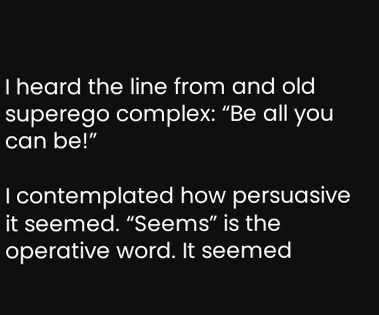I heard the line from and old superego complex: “Be all you can be!”

I contemplated how persuasive it seemed. “Seems” is the operative word. It seemed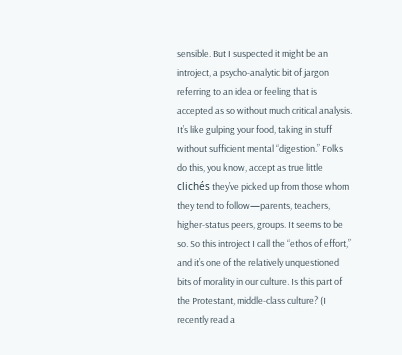sensible. But I suspected it might be an introject, a psycho-analytic bit of jargon referring to an idea or feeling that is accepted as so without much critical analysis. It’s like gulping your food, taking in stuff without sufficient mental “digestion.” Folks do this, you know, accept as true little clichés they’ve picked up from those whom they tend to follow—parents, teachers, higher-status peers, groups. It seems to be so. So this introject I call the “ethos of effort,” and it’s one of the relatively unquestioned bits of morality in our culture. Is this part of the Protestant, middle-class culture? (I recently read a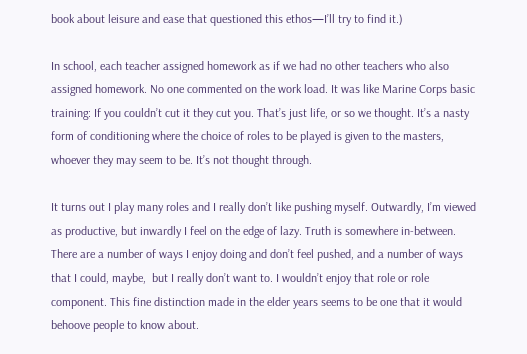book about leisure and ease that questioned this ethos—I’ll try to find it.)

In school, each teacher assigned homework as if we had no other teachers who also assigned homework. No one commented on the work load. It was like Marine Corps basic training: If you couldn’t cut it they cut you. That’s just life, or so we thought. It’s a nasty form of conditioning where the choice of roles to be played is given to the masters, whoever they may seem to be. It’s not thought through.

It turns out I play many roles and I really don’t like pushing myself. Outwardly, I’m viewed as productive, but inwardly I feel on the edge of lazy. Truth is somewhere in-between. There are a number of ways I enjoy doing and don’t feel pushed, and a number of ways that I could, maybe,  but I really don’t want to. I wouldn’t enjoy that role or role component. This fine distinction made in the elder years seems to be one that it would behoove people to know about.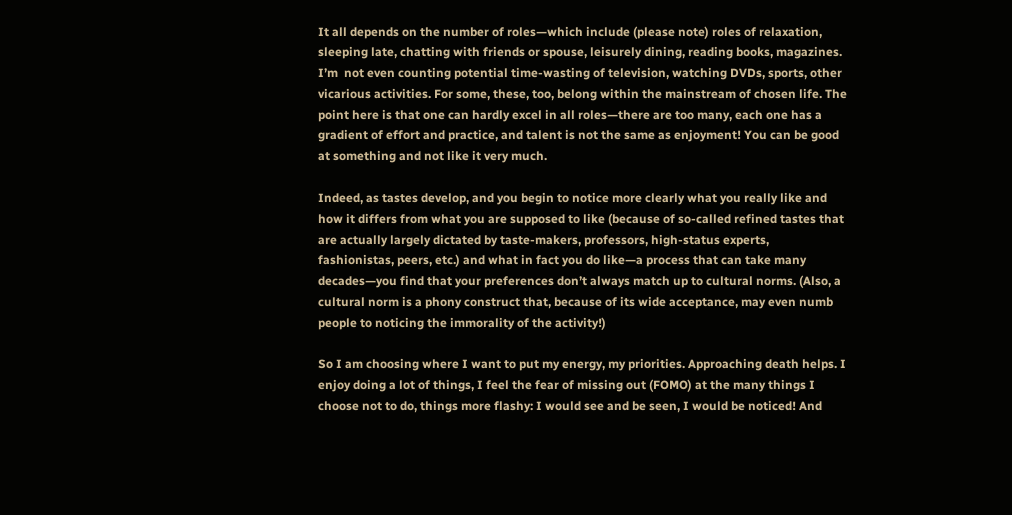It all depends on the number of roles—which include (please note) roles of relaxation, sleeping late, chatting with friends or spouse, leisurely dining, reading books, magazines. I’m  not even counting potential time-wasting of television, watching DVDs, sports, other vicarious activities. For some, these, too, belong within the mainstream of chosen life. The point here is that one can hardly excel in all roles—there are too many, each one has a gradient of effort and practice, and talent is not the same as enjoyment! You can be good at something and not like it very much.

Indeed, as tastes develop, and you begin to notice more clearly what you really like and how it differs from what you are supposed to like (because of so-called refined tastes that are actually largely dictated by taste-makers, professors, high-status experts, fashionistas, peers, etc.) and what in fact you do like—a process that can take many decades—you find that your preferences don’t always match up to cultural norms. (Also, a cultural norm is a phony construct that, because of its wide acceptance, may even numb people to noticing the immorality of the activity!)

So I am choosing where I want to put my energy, my priorities. Approaching death helps. I enjoy doing a lot of things, I feel the fear of missing out (FOMO) at the many things I choose not to do, things more flashy: I would see and be seen, I would be noticed! And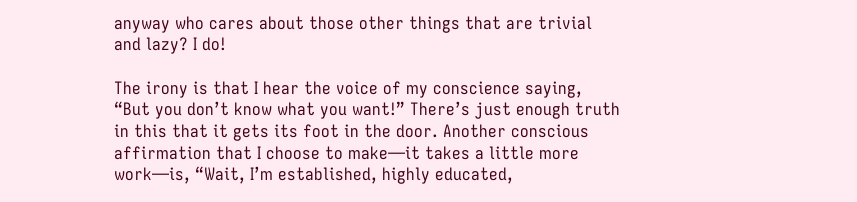anyway who cares about those other things that are trivial and lazy? I do!

The irony is that I hear the voice of my conscience saying, “But you don’t know what you want!” There’s just enough truth in this that it gets its foot in the door. Another conscious affirmation that I choose to make—it takes a little more work—is, “Wait, I’m established, highly educated,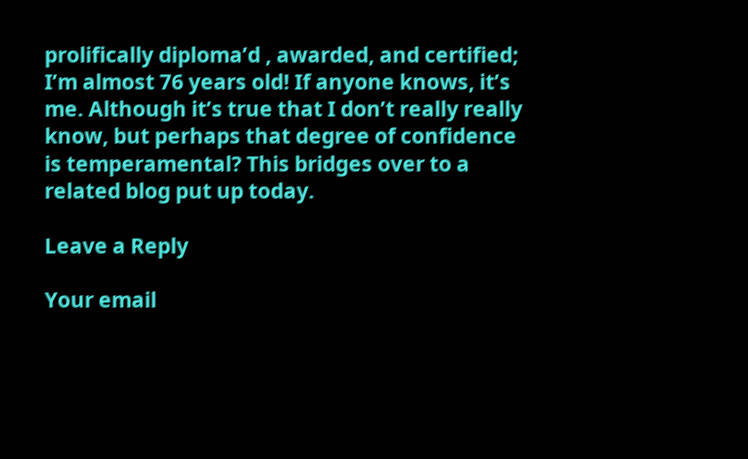prolifically diploma’d , awarded, and certified; I’m almost 76 years old! If anyone knows, it’s me. Although it’s true that I don’t really really know, but perhaps that degree of confidence is temperamental? This bridges over to a related blog put up today.

Leave a Reply

Your email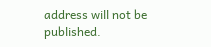address will not be published.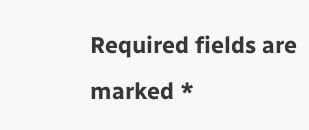Required fields are marked *